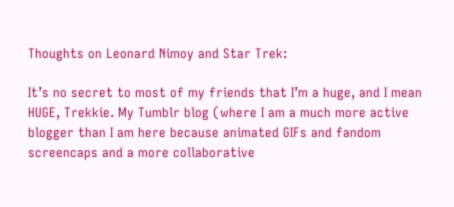Thoughts on Leonard Nimoy and Star Trek:

It’s no secret to most of my friends that I’m a huge, and I mean HUGE, Trekkie. My Tumblr blog (where I am a much more active blogger than I am here because animated GIFs and fandom screencaps and a more collaborative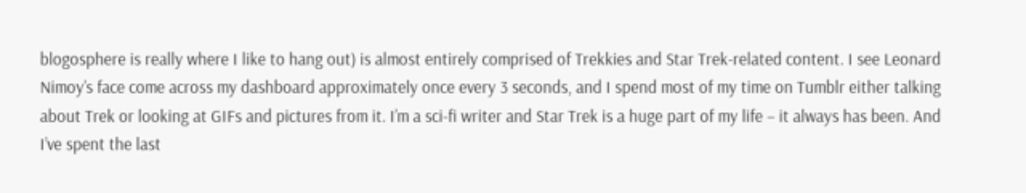blogosphere is really where I like to hang out) is almost entirely comprised of Trekkies and Star Trek-related content. I see Leonard Nimoy’s face come across my dashboard approximately once every 3 seconds, and I spend most of my time on Tumblr either talking about Trek or looking at GIFs and pictures from it. I’m a sci-fi writer and Star Trek is a huge part of my life – it always has been. And I’ve spent the last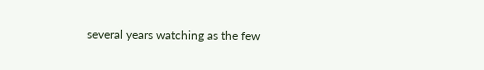several years watching as the few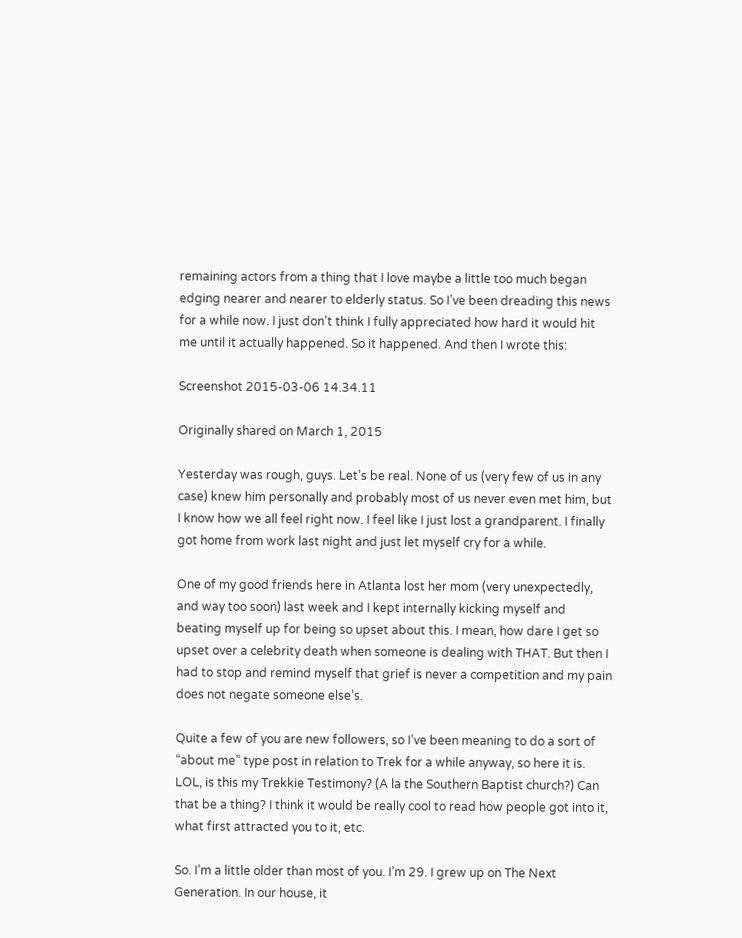remaining actors from a thing that I love maybe a little too much began edging nearer and nearer to elderly status. So I’ve been dreading this news for a while now. I just don’t think I fully appreciated how hard it would hit me until it actually happened. So it happened. And then I wrote this:

Screenshot 2015-03-06 14.34.11

Originally shared on March 1, 2015

Yesterday was rough, guys. Let’s be real. None of us (very few of us in any case) knew him personally and probably most of us never even met him, but I know how we all feel right now. I feel like I just lost a grandparent. I finally got home from work last night and just let myself cry for a while.

One of my good friends here in Atlanta lost her mom (very unexpectedly, and way too soon) last week and I kept internally kicking myself and beating myself up for being so upset about this. I mean, how dare I get so upset over a celebrity death when someone is dealing with THAT. But then I had to stop and remind myself that grief is never a competition and my pain does not negate someone else’s.

Quite a few of you are new followers, so I’ve been meaning to do a sort of “about me” type post in relation to Trek for a while anyway, so here it is.  LOL, is this my Trekkie Testimony? (A la the Southern Baptist church?) Can that be a thing? I think it would be really cool to read how people got into it, what first attracted you to it, etc.

So. I’m a little older than most of you. I’m 29. I grew up on The Next Generation. In our house, it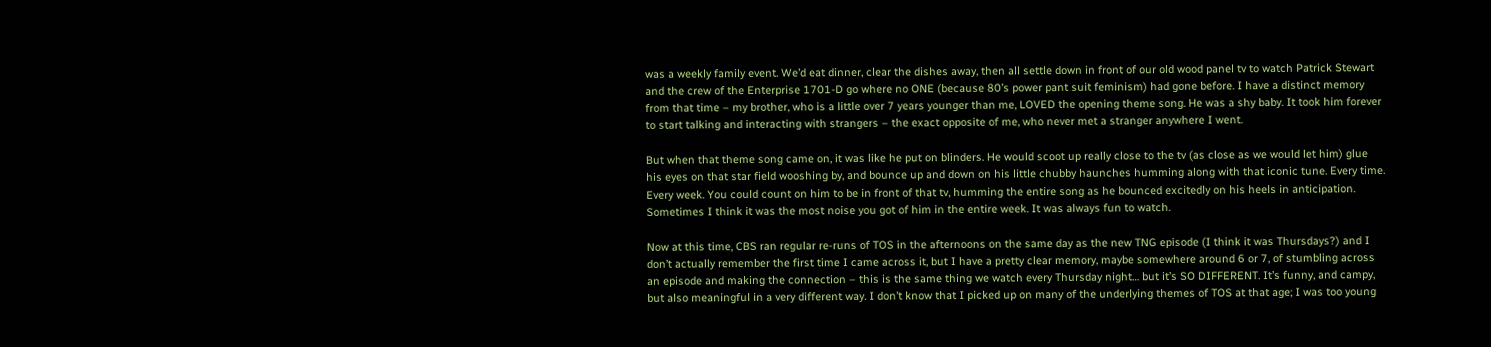was a weekly family event. We’d eat dinner, clear the dishes away, then all settle down in front of our old wood panel tv to watch Patrick Stewart and the crew of the Enterprise 1701-D go where no ONE (because 80’s power pant suit feminism) had gone before. I have a distinct memory from that time – my brother, who is a little over 7 years younger than me, LOVED the opening theme song. He was a shy baby. It took him forever to start talking and interacting with strangers – the exact opposite of me, who never met a stranger anywhere I went.

But when that theme song came on, it was like he put on blinders. He would scoot up really close to the tv (as close as we would let him) glue his eyes on that star field wooshing by, and bounce up and down on his little chubby haunches humming along with that iconic tune. Every time. Every week. You could count on him to be in front of that tv, humming the entire song as he bounced excitedly on his heels in anticipation. Sometimes I think it was the most noise you got of him in the entire week. It was always fun to watch.

Now at this time, CBS ran regular re-runs of TOS in the afternoons on the same day as the new TNG episode (I think it was Thursdays?) and I don’t actually remember the first time I came across it, but I have a pretty clear memory, maybe somewhere around 6 or 7, of stumbling across an episode and making the connection – this is the same thing we watch every Thursday night… but it’s SO DIFFERENT. It’s funny, and campy, but also meaningful in a very different way. I don’t know that I picked up on many of the underlying themes of TOS at that age; I was too young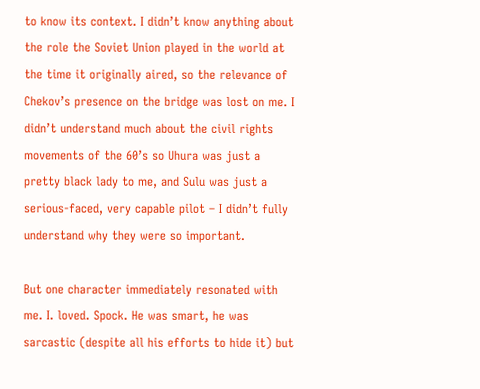to know its context. I didn’t know anything about the role the Soviet Union played in the world at the time it originally aired, so the relevance of Chekov’s presence on the bridge was lost on me. I didn’t understand much about the civil rights movements of the 60’s so Uhura was just a pretty black lady to me, and Sulu was just a serious-faced, very capable pilot – I didn’t fully understand why they were so important.

But one character immediately resonated with me. I. loved. Spock. He was smart, he was sarcastic (despite all his efforts to hide it) but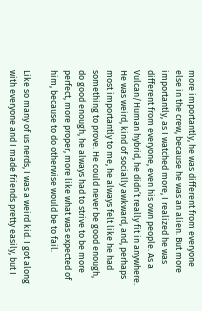more importantly, he was different from everyone else in the crew, because he was an alien. But more importantly, as I watched more, I realized he was different from everyone, even his own people. As a Vulcan/Human hybrid, he didn’t really fit in anywhere. He was weird, kind of socially awkward, and, perhaps most importantly to me, he always felt like he had something to prove. He could never be good enough, do good enough, he always had to strive to be more perfect, more proper, more like what was expected of him, because to do otherwise would be to fail.

Like so many of us nerds, I was a weird kid. I got along with everyone and I made friends pretty easily, but I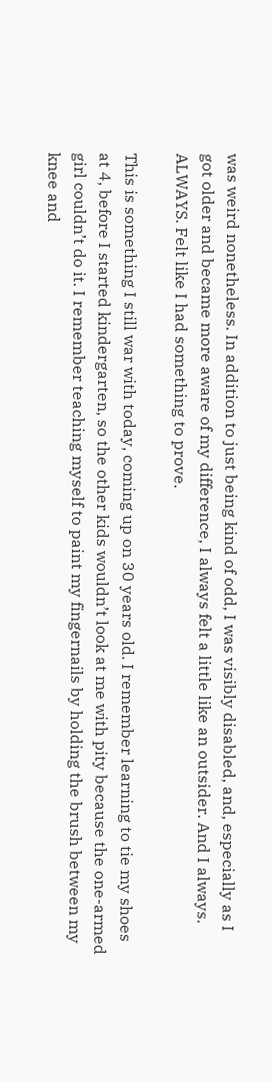was weird nonetheless. In addition to just being kind of odd, I was visibly disabled, and, especially as I got older and became more aware of my difference, I always felt a little like an outsider. And I always. ALWAYS. Felt like I had something to prove.

This is something I still war with today, coming up on 30 years old. I remember learning to tie my shoes at 4, before I started kindergarten, so the other kids wouldn’t look at me with pity because the one-armed girl couldn’t do it. I remember teaching myself to paint my fingernails by holding the brush between my knee and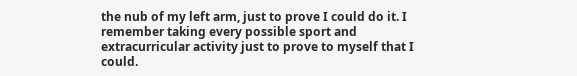the nub of my left arm, just to prove I could do it. I remember taking every possible sport and extracurricular activity just to prove to myself that I could.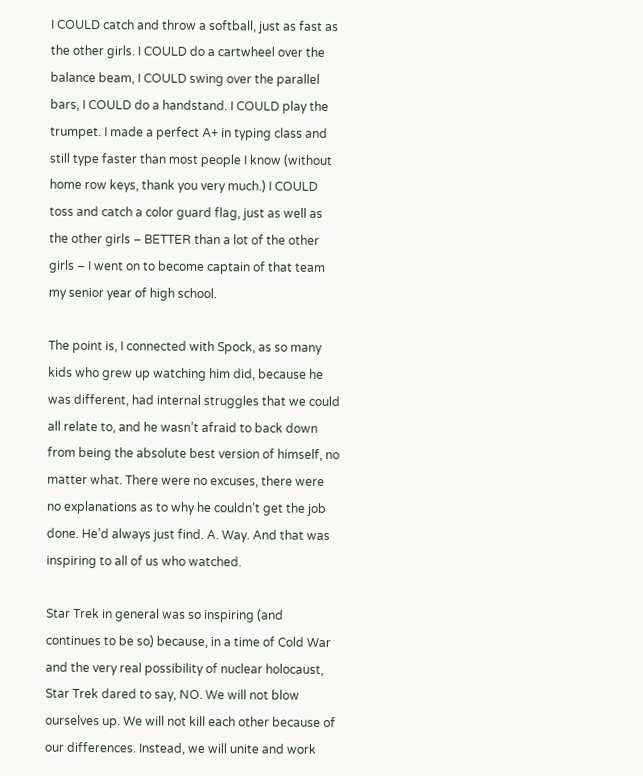I COULD catch and throw a softball, just as fast as the other girls. I COULD do a cartwheel over the balance beam, I COULD swing over the parallel bars, I COULD do a handstand. I COULD play the trumpet. I made a perfect A+ in typing class and still type faster than most people I know (without home row keys, thank you very much.) I COULD toss and catch a color guard flag, just as well as the other girls – BETTER than a lot of the other girls – I went on to become captain of that team my senior year of high school.

The point is, I connected with Spock, as so many kids who grew up watching him did, because he was different, had internal struggles that we could all relate to, and he wasn’t afraid to back down from being the absolute best version of himself, no matter what. There were no excuses, there were no explanations as to why he couldn’t get the job done. He’d always just find. A. Way. And that was inspiring to all of us who watched.

Star Trek in general was so inspiring (and continues to be so) because, in a time of Cold War and the very real possibility of nuclear holocaust, Star Trek dared to say, NO. We will not blow ourselves up. We will not kill each other because of our differences. Instead, we will unite and work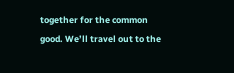together for the common good. We’ll travel out to the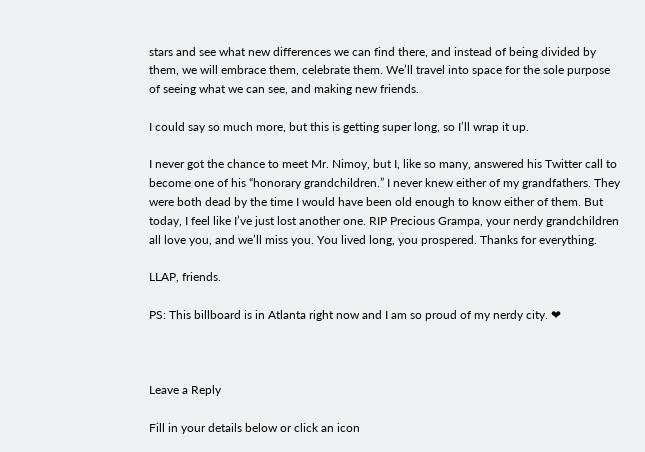stars and see what new differences we can find there, and instead of being divided by them, we will embrace them, celebrate them. We’ll travel into space for the sole purpose of seeing what we can see, and making new friends.

I could say so much more, but this is getting super long, so I’ll wrap it up.

I never got the chance to meet Mr. Nimoy, but I, like so many, answered his Twitter call to become one of his “honorary grandchildren.” I never knew either of my grandfathers. They were both dead by the time I would have been old enough to know either of them. But today, I feel like I’ve just lost another one. RIP Precious Grampa, your nerdy grandchildren all love you, and we’ll miss you. You lived long, you prospered. Thanks for everything.

LLAP, friends.

PS: This billboard is in Atlanta right now and I am so proud of my nerdy city. ❤



Leave a Reply

Fill in your details below or click an icon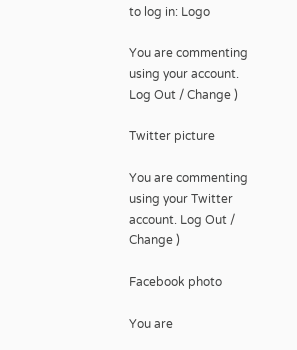to log in: Logo

You are commenting using your account. Log Out / Change )

Twitter picture

You are commenting using your Twitter account. Log Out / Change )

Facebook photo

You are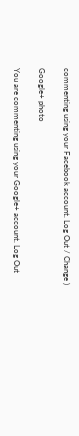commenting using your Facebook account. Log Out / Change )

Google+ photo

You are commenting using your Google+ account. Log Out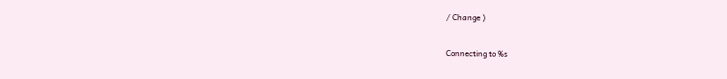/ Change )

Connecting to %s